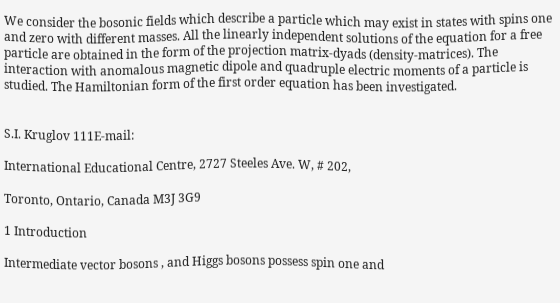We consider the bosonic fields which describe a particle which may exist in states with spins one and zero with different masses. All the linearly independent solutions of the equation for a free particle are obtained in the form of the projection matrix-dyads (density-matrices). The interaction with anomalous magnetic dipole and quadruple electric moments of a particle is studied. The Hamiltonian form of the first order equation has been investigated.


S.I. Kruglov 111E-mail:

International Educational Centre, 2727 Steeles Ave. W, # 202,

Toronto, Ontario, Canada M3J 3G9

1 Introduction

Intermediate vector bosons , and Higgs bosons possess spin one and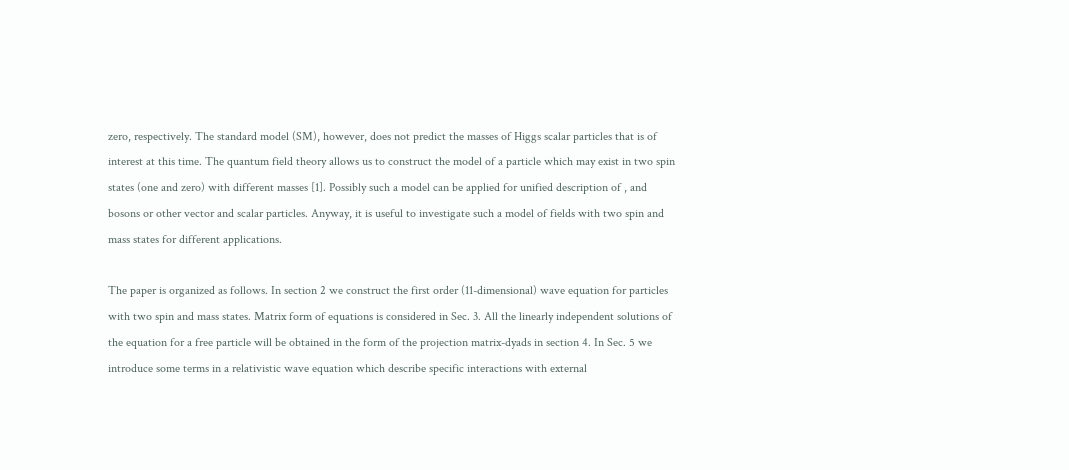zero, respectively. The standard model (SM), however, does not predict the masses of Higgs scalar particles that is of interest at this time. The quantum field theory allows us to construct the model of a particle which may exist in two spin states (one and zero) with different masses [1]. Possibly such a model can be applied for unified description of , and bosons or other vector and scalar particles. Anyway, it is useful to investigate such a model of fields with two spin and mass states for different applications.

The paper is organized as follows. In section 2 we construct the first order (11-dimensional) wave equation for particles with two spin and mass states. Matrix form of equations is considered in Sec. 3. All the linearly independent solutions of the equation for a free particle will be obtained in the form of the projection matrix-dyads in section 4. In Sec. 5 we introduce some terms in a relativistic wave equation which describe specific interactions with external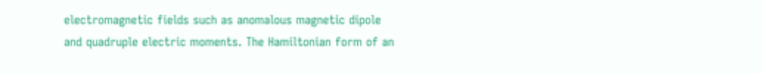electromagnetic fields such as anomalous magnetic dipole and quadruple electric moments. The Hamiltonian form of an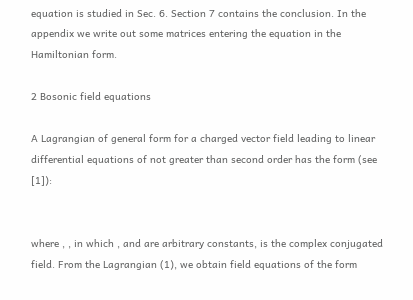equation is studied in Sec. 6. Section 7 contains the conclusion. In the appendix we write out some matrices entering the equation in the Hamiltonian form.

2 Bosonic field equations

A Lagrangian of general form for a charged vector field leading to linear differential equations of not greater than second order has the form (see [1]):


where , , in which , and are arbitrary constants, is the complex conjugated field. From the Lagrangian (1), we obtain field equations of the form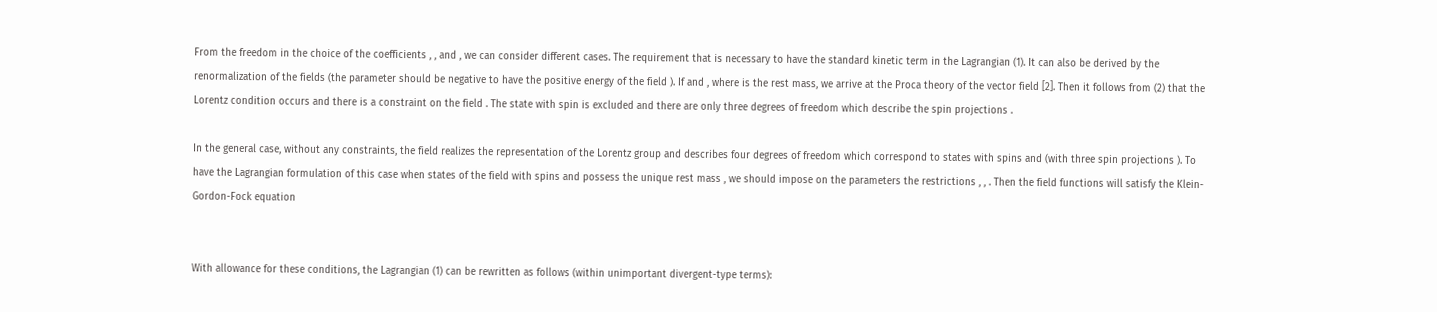From the freedom in the choice of the coefficients , , and , we can consider different cases. The requirement that is necessary to have the standard kinetic term in the Lagrangian (1). It can also be derived by the renormalization of the fields (the parameter should be negative to have the positive energy of the field ). If and , where is the rest mass, we arrive at the Proca theory of the vector field [2]. Then it follows from (2) that the Lorentz condition occurs and there is a constraint on the field . The state with spin is excluded and there are only three degrees of freedom which describe the spin projections .

In the general case, without any constraints, the field realizes the representation of the Lorentz group and describes four degrees of freedom which correspond to states with spins and (with three spin projections ). To have the Lagrangian formulation of this case when states of the field with spins and possess the unique rest mass , we should impose on the parameters the restrictions , , . Then the field functions will satisfy the Klein-Gordon-Fock equation


With allowance for these conditions, the Lagrangian (1) can be rewritten as follows (within unimportant divergent-type terms):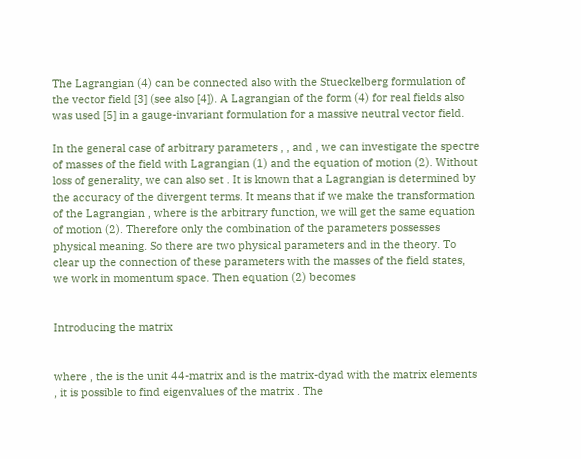The Lagrangian (4) can be connected also with the Stueckelberg formulation of the vector field [3] (see also [4]). A Lagrangian of the form (4) for real fields also was used [5] in a gauge-invariant formulation for a massive neutral vector field.

In the general case of arbitrary parameters , , and , we can investigate the spectre of masses of the field with Lagrangian (1) and the equation of motion (2). Without loss of generality, we can also set . It is known that a Lagrangian is determined by the accuracy of the divergent terms. It means that if we make the transformation of the Lagrangian , where is the arbitrary function, we will get the same equation of motion (2). Therefore only the combination of the parameters possesses physical meaning. So there are two physical parameters and in the theory. To clear up the connection of these parameters with the masses of the field states, we work in momentum space. Then equation (2) becomes


Introducing the matrix


where , the is the unit 44-matrix and is the matrix-dyad with the matrix elements , it is possible to find eigenvalues of the matrix . The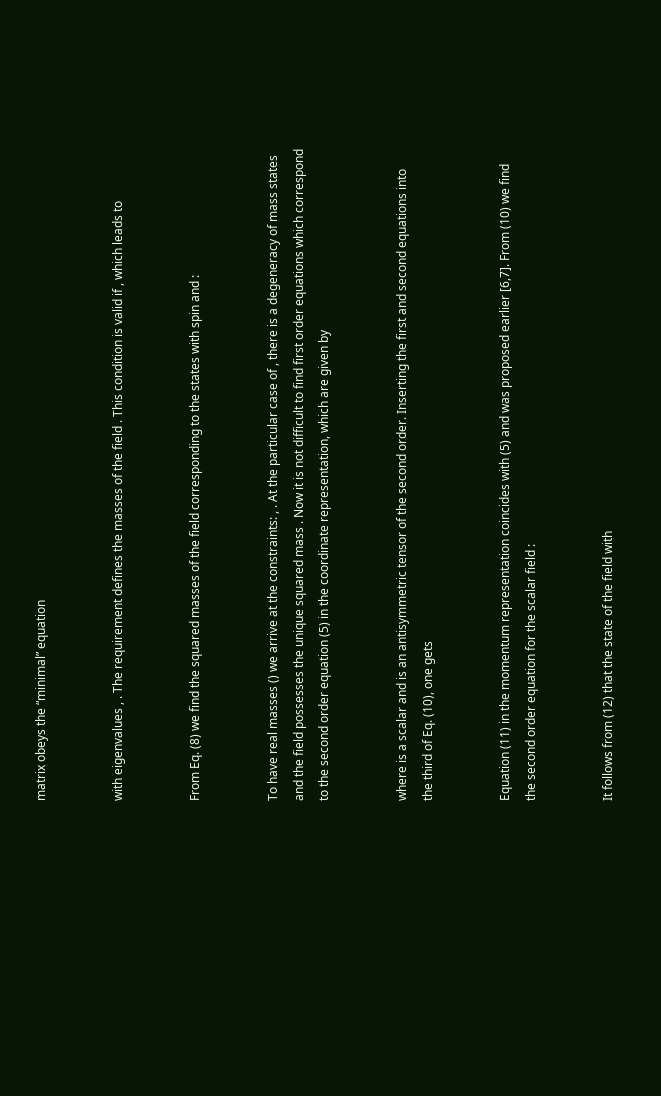matrix obeys the “minimal” equation


with eigenvalues , . The requirement defines the masses of the field . This condition is valid if , which leads to


From Eq. (8) we find the squared masses of the field corresponding to the states with spin and :


To have real masses () we arrive at the constraints: , . At the particular case of , there is a degeneracy of mass states and the field possesses the unique squared mass . Now it is not difficult to find first order equations which correspond to the second order equation (5) in the coordinate representation, which are given by


where is a scalar and is an antisymmetric tensor of the second order. Inserting the first and second equations into the third of Eq. (10), one gets


Equation (11) in the momentum representation coincides with (5) and was proposed earlier [6,7]. From (10) we find the second order equation for the scalar field :


It follows from (12) that the state of the field with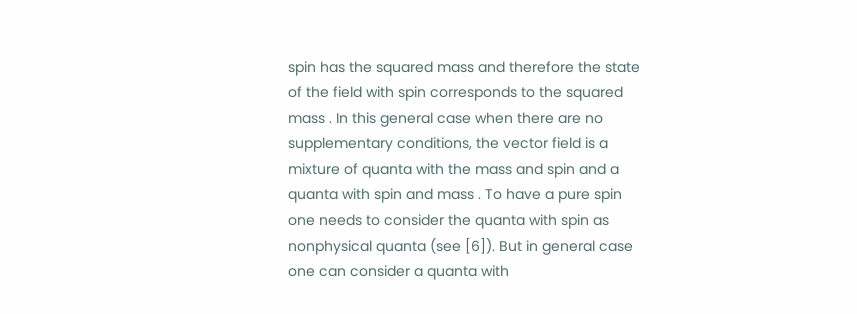spin has the squared mass and therefore the state of the field with spin corresponds to the squared mass . In this general case when there are no supplementary conditions, the vector field is a mixture of quanta with the mass and spin and a quanta with spin and mass . To have a pure spin one needs to consider the quanta with spin as nonphysical quanta (see [6]). But in general case one can consider a quanta with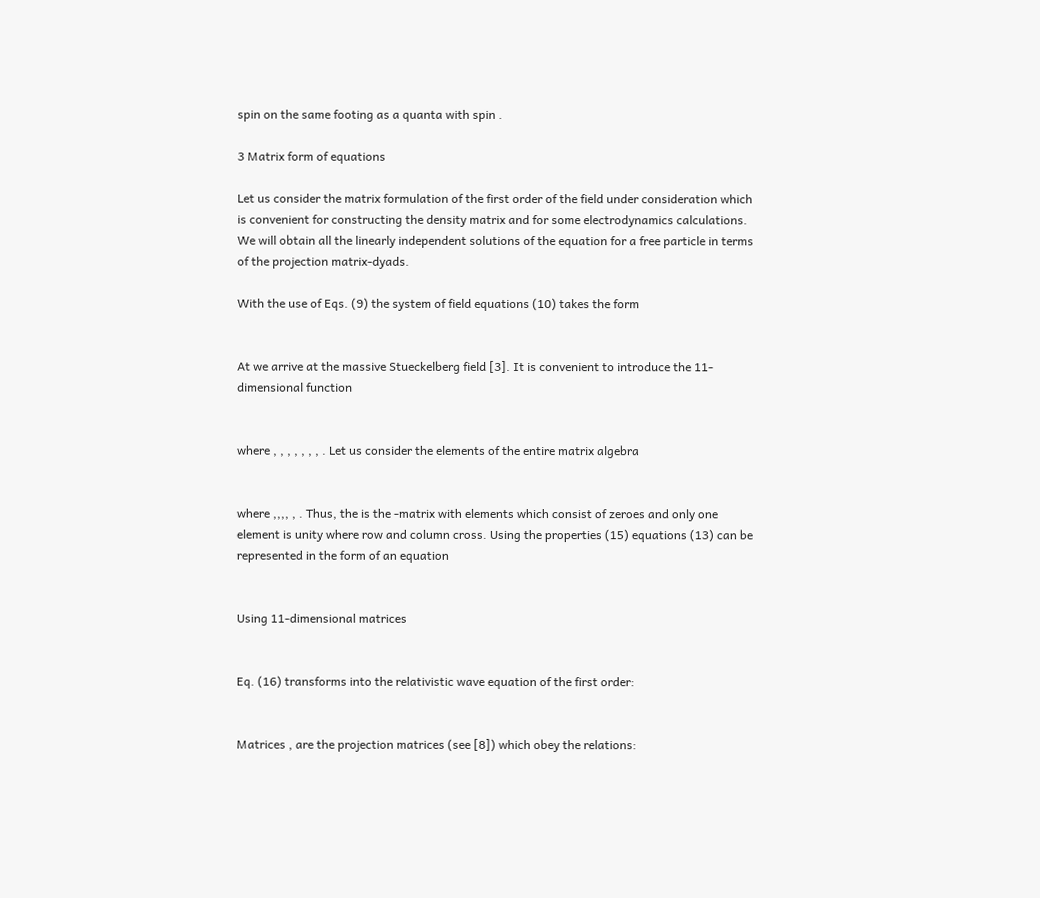spin on the same footing as a quanta with spin .

3 Matrix form of equations

Let us consider the matrix formulation of the first order of the field under consideration which is convenient for constructing the density matrix and for some electrodynamics calculations. We will obtain all the linearly independent solutions of the equation for a free particle in terms of the projection matrix-dyads.

With the use of Eqs. (9) the system of field equations (10) takes the form


At we arrive at the massive Stueckelberg field [3]. It is convenient to introduce the 11-dimensional function


where , , , , , , , . Let us consider the elements of the entire matrix algebra


where ,,,, , . Thus, the is the -matrix with elements which consist of zeroes and only one element is unity where row and column cross. Using the properties (15) equations (13) can be represented in the form of an equation


Using 11-dimensional matrices


Eq. (16) transforms into the relativistic wave equation of the first order:


Matrices , are the projection matrices (see [8]) which obey the relations: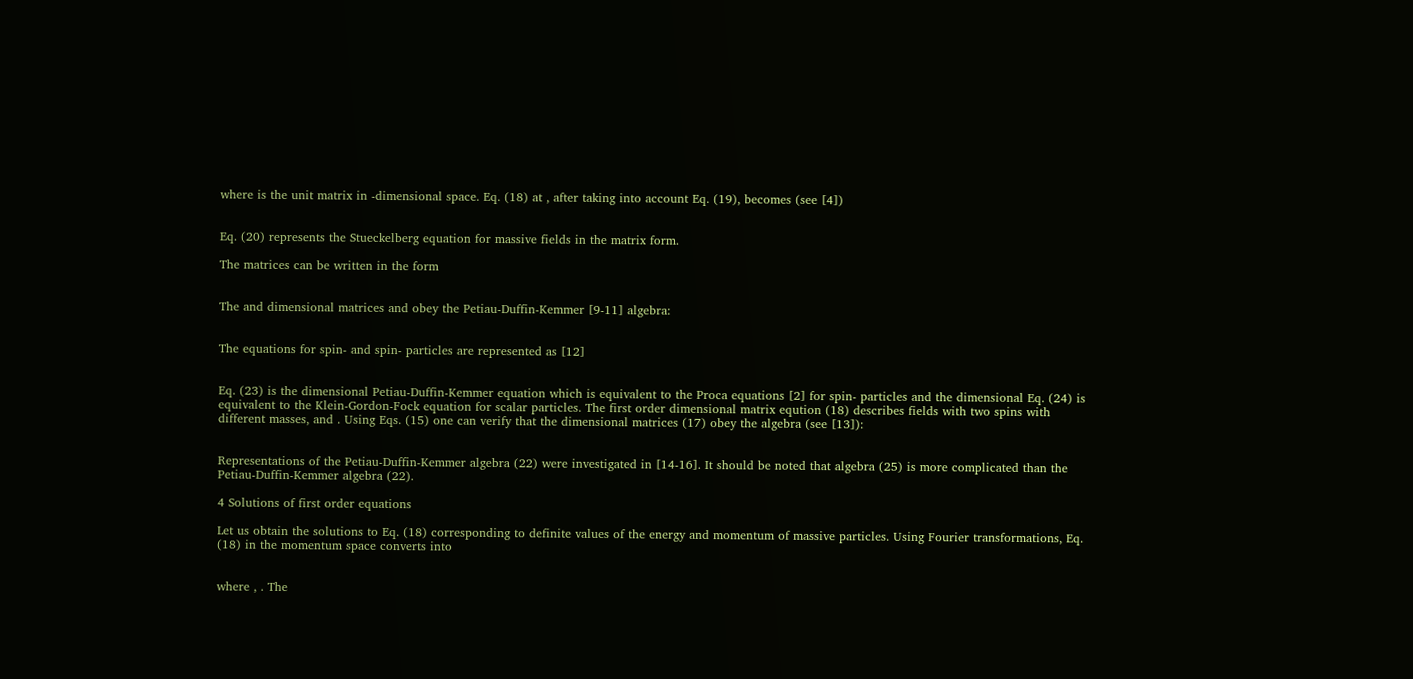where is the unit matrix in -dimensional space. Eq. (18) at , after taking into account Eq. (19), becomes (see [4])


Eq. (20) represents the Stueckelberg equation for massive fields in the matrix form.

The matrices can be written in the form


The and dimensional matrices and obey the Petiau-Duffin-Kemmer [9-11] algebra:


The equations for spin- and spin- particles are represented as [12]


Eq. (23) is the dimensional Petiau-Duffin-Kemmer equation which is equivalent to the Proca equations [2] for spin- particles and the dimensional Eq. (24) is equivalent to the Klein-Gordon-Fock equation for scalar particles. The first order dimensional matrix eqution (18) describes fields with two spins with different masses, and . Using Eqs. (15) one can verify that the dimensional matrices (17) obey the algebra (see [13]):


Representations of the Petiau-Duffin-Kemmer algebra (22) were investigated in [14-16]. It should be noted that algebra (25) is more complicated than the Petiau-Duffin-Kemmer algebra (22).

4 Solutions of first order equations

Let us obtain the solutions to Eq. (18) corresponding to definite values of the energy and momentum of massive particles. Using Fourier transformations, Eq. (18) in the momentum space converts into


where , . The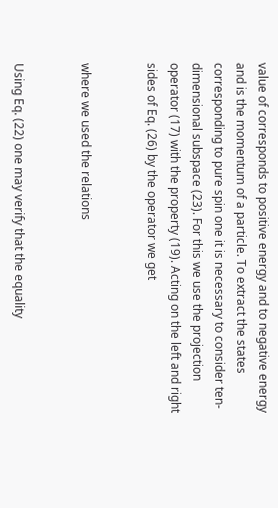value of corresponds to positive energy and to negative energy and is the momentum of a particle. To extract the states corresponding to pure spin one it is necessary to consider ten-dimensional subspace (23). For this we use the projection operator (17) with the property (19). Acting on the left and right sides of Eq. (26) by the operator we get


where we used the relations


Using Eq. (22) one may verify that the equality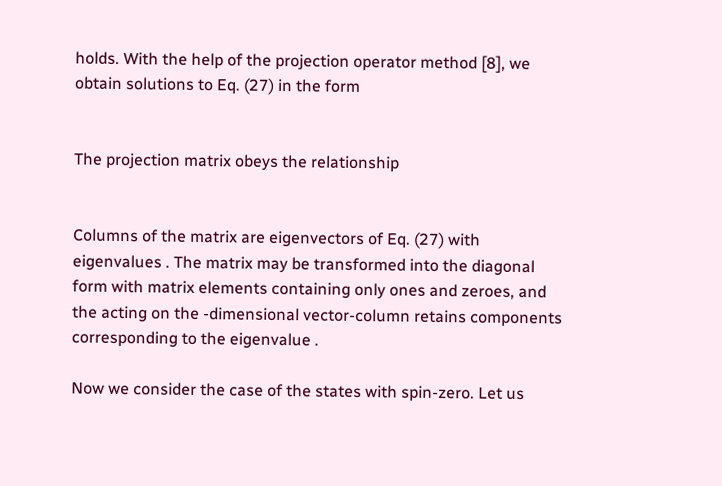holds. With the help of the projection operator method [8], we obtain solutions to Eq. (27) in the form


The projection matrix obeys the relationship


Columns of the matrix are eigenvectors of Eq. (27) with eigenvalues . The matrix may be transformed into the diagonal form with matrix elements containing only ones and zeroes, and the acting on the -dimensional vector-column retains components corresponding to the eigenvalue .

Now we consider the case of the states with spin-zero. Let us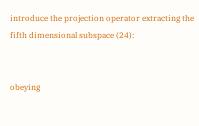introduce the projection operator extracting the fifth dimensional subspace (24):


obeying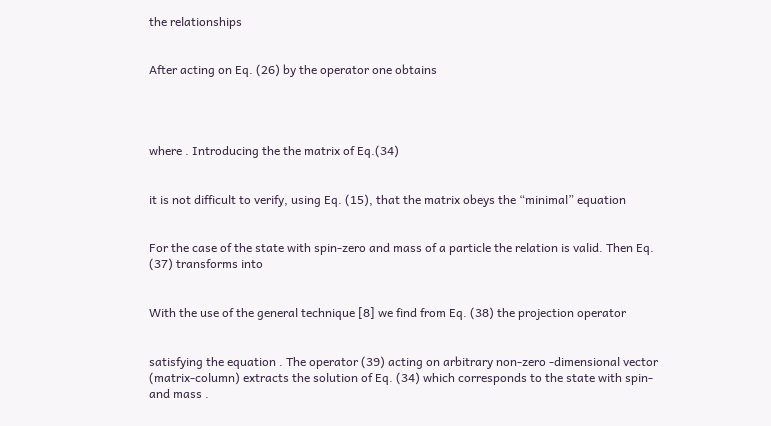the relationships


After acting on Eq. (26) by the operator one obtains




where . Introducing the the matrix of Eq.(34)


it is not difficult to verify, using Eq. (15), that the matrix obeys the “minimal” equation


For the case of the state with spin-zero and mass of a particle the relation is valid. Then Eq. (37) transforms into


With the use of the general technique [8] we find from Eq. (38) the projection operator


satisfying the equation . The operator (39) acting on arbitrary non-zero -dimensional vector (matrix-column) extracts the solution of Eq. (34) which corresponds to the state with spin- and mass .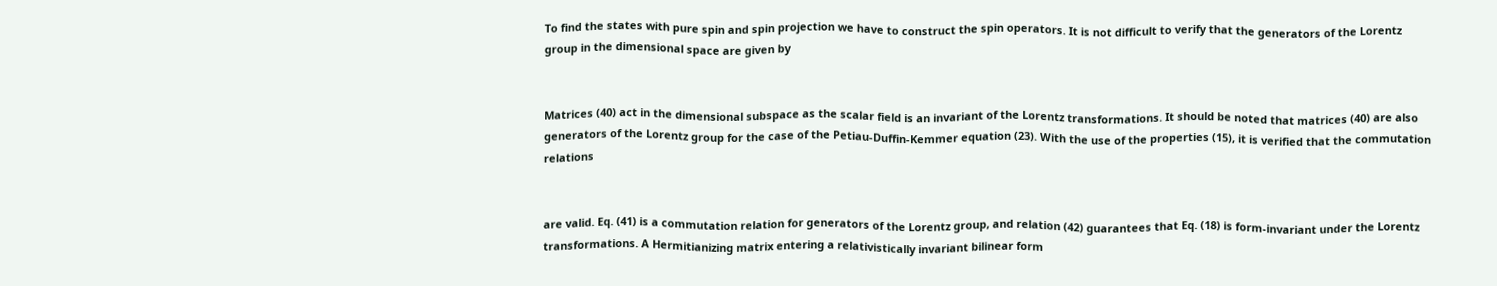To find the states with pure spin and spin projection we have to construct the spin operators. It is not difficult to verify that the generators of the Lorentz group in the dimensional space are given by


Matrices (40) act in the dimensional subspace as the scalar field is an invariant of the Lorentz transformations. It should be noted that matrices (40) are also generators of the Lorentz group for the case of the Petiau-Duffin-Kemmer equation (23). With the use of the properties (15), it is verified that the commutation relations


are valid. Eq. (41) is a commutation relation for generators of the Lorentz group, and relation (42) guarantees that Eq. (18) is form-invariant under the Lorentz transformations. A Hermitianizing matrix entering a relativistically invariant bilinear form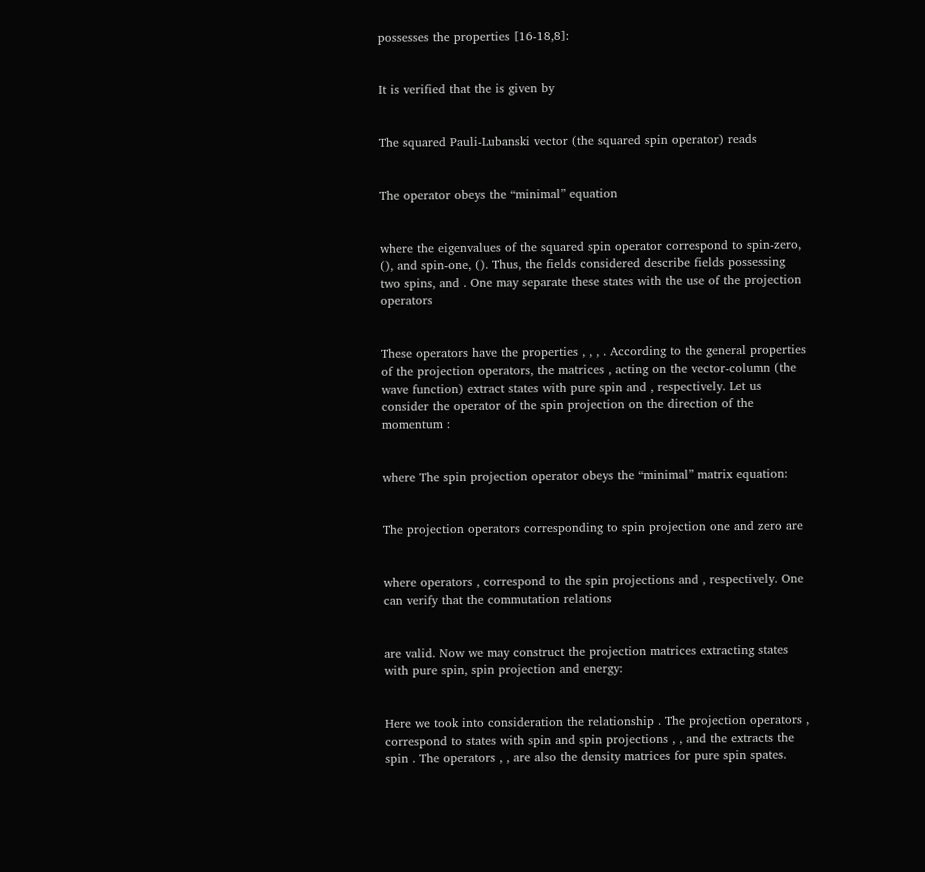possesses the properties [16-18,8]:


It is verified that the is given by


The squared Pauli-Lubanski vector (the squared spin operator) reads


The operator obeys the “minimal” equation


where the eigenvalues of the squared spin operator correspond to spin-zero, (), and spin-one, (). Thus, the fields considered describe fields possessing two spins, and . One may separate these states with the use of the projection operators


These operators have the properties , , , . According to the general properties of the projection operators, the matrices , acting on the vector-column (the wave function) extract states with pure spin and , respectively. Let us consider the operator of the spin projection on the direction of the momentum :


where The spin projection operator obeys the “minimal” matrix equation:


The projection operators corresponding to spin projection one and zero are


where operators , correspond to the spin projections and , respectively. One can verify that the commutation relations


are valid. Now we may construct the projection matrices extracting states with pure spin, spin projection and energy:


Here we took into consideration the relationship . The projection operators , correspond to states with spin and spin projections , , and the extracts the spin . The operators , , are also the density matrices for pure spin spates.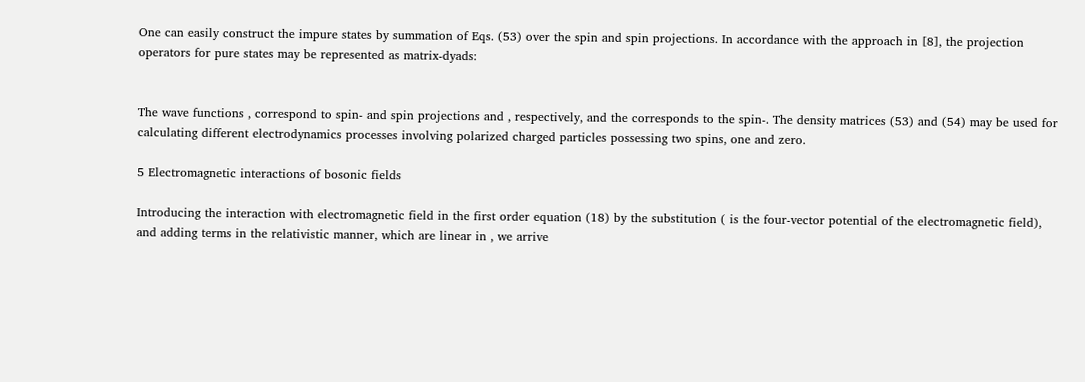One can easily construct the impure states by summation of Eqs. (53) over the spin and spin projections. In accordance with the approach in [8], the projection operators for pure states may be represented as matrix-dyads:


The wave functions , correspond to spin- and spin projections and , respectively, and the corresponds to the spin-. The density matrices (53) and (54) may be used for calculating different electrodynamics processes involving polarized charged particles possessing two spins, one and zero.

5 Electromagnetic interactions of bosonic fields

Introducing the interaction with electromagnetic field in the first order equation (18) by the substitution ( is the four-vector potential of the electromagnetic field), and adding terms in the relativistic manner, which are linear in , we arrive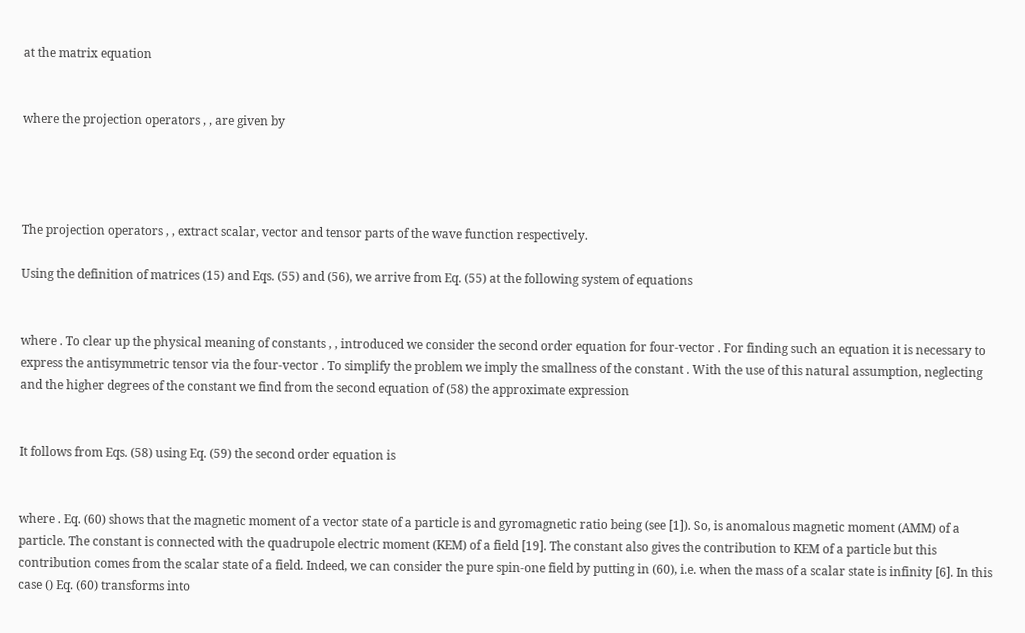at the matrix equation


where the projection operators , , are given by




The projection operators , , extract scalar, vector and tensor parts of the wave function respectively.

Using the definition of matrices (15) and Eqs. (55) and (56), we arrive from Eq. (55) at the following system of equations


where . To clear up the physical meaning of constants , , introduced we consider the second order equation for four-vector . For finding such an equation it is necessary to express the antisymmetric tensor via the four-vector . To simplify the problem we imply the smallness of the constant . With the use of this natural assumption, neglecting and the higher degrees of the constant we find from the second equation of (58) the approximate expression


It follows from Eqs. (58) using Eq. (59) the second order equation is


where . Eq. (60) shows that the magnetic moment of a vector state of a particle is and gyromagnetic ratio being (see [1]). So, is anomalous magnetic moment (AMM) of a particle. The constant is connected with the quadrupole electric moment (KEM) of a field [19]. The constant also gives the contribution to KEM of a particle but this contribution comes from the scalar state of a field. Indeed, we can consider the pure spin-one field by putting in (60), i.e. when the mass of a scalar state is infinity [6]. In this case () Eq. (60) transforms into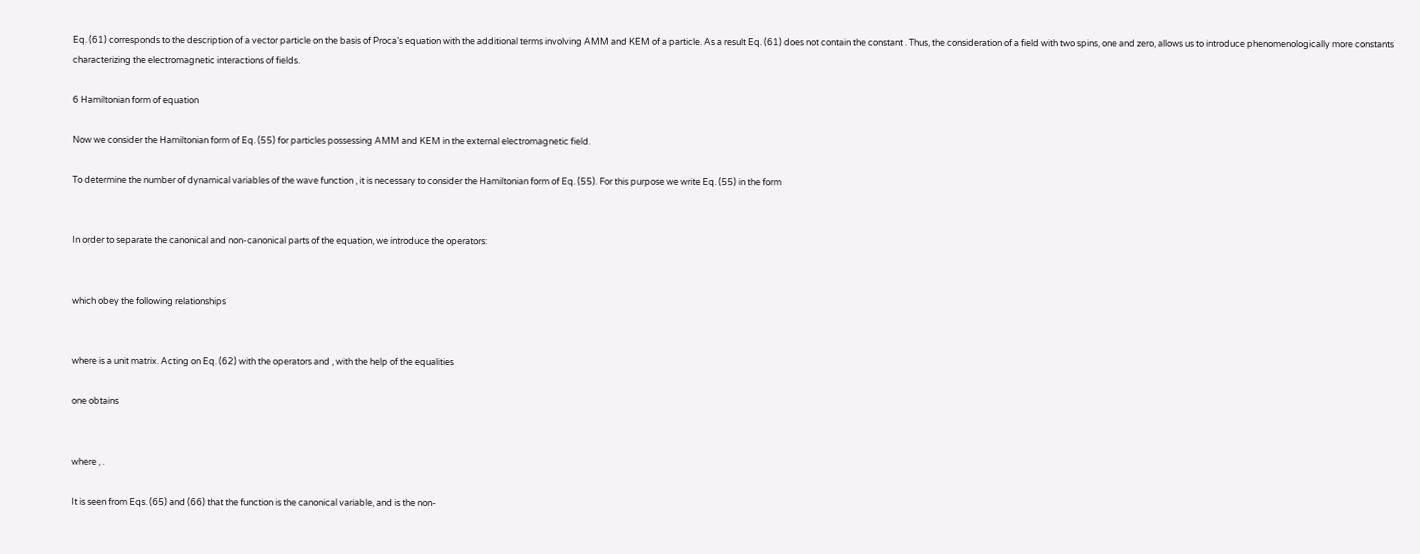Eq. (61) corresponds to the description of a vector particle on the basis of Proca’s equation with the additional terms involving AMM and KEM of a particle. As a result Eq. (61) does not contain the constant . Thus, the consideration of a field with two spins, one and zero, allows us to introduce phenomenologically more constants characterizing the electromagnetic interactions of fields.

6 Hamiltonian form of equation

Now we consider the Hamiltonian form of Eq. (55) for particles possessing AMM and KEM in the external electromagnetic field.

To determine the number of dynamical variables of the wave function , it is necessary to consider the Hamiltonian form of Eq. (55). For this purpose we write Eq. (55) in the form


In order to separate the canonical and non-canonical parts of the equation, we introduce the operators:


which obey the following relationships


where is a unit matrix. Acting on Eq. (62) with the operators and , with the help of the equalities

one obtains


where , .

It is seen from Eqs. (65) and (66) that the function is the canonical variable, and is the non-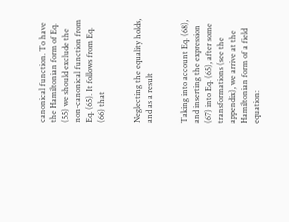canonical function. To have the Hamiltonian form of Eq. (55) we should exclude the non-canonical function from Eq. (65). It follows from Eq. (66) that


Neglecting the equality holds, and as a result


Taking into account Eq. (68), and inserting the expression (67) into Eq. (65), after some transformations (see the appendix), we arrive at the Hamiltonian form of a field equation: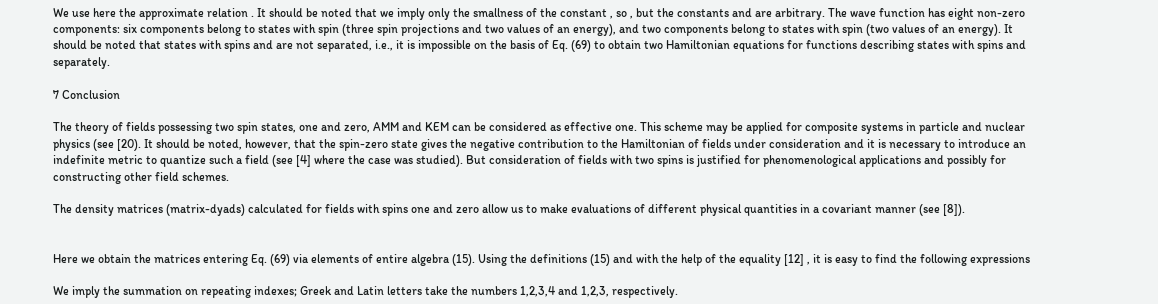We use here the approximate relation . It should be noted that we imply only the smallness of the constant , so , but the constants and are arbitrary. The wave function has eight non-zero components: six components belong to states with spin (three spin projections and two values of an energy), and two components belong to states with spin (two values of an energy). It should be noted that states with spins and are not separated, i.e., it is impossible on the basis of Eq. (69) to obtain two Hamiltonian equations for functions describing states with spins and separately.

7 Conclusion

The theory of fields possessing two spin states, one and zero, AMM and KEM can be considered as effective one. This scheme may be applied for composite systems in particle and nuclear physics (see [20). It should be noted, however, that the spin-zero state gives the negative contribution to the Hamiltonian of fields under consideration and it is necessary to introduce an indefinite metric to quantize such a field (see [4] where the case was studied). But consideration of fields with two spins is justified for phenomenological applications and possibly for constructing other field schemes.

The density matrices (matrix-dyads) calculated for fields with spins one and zero allow us to make evaluations of different physical quantities in a covariant manner (see [8]).


Here we obtain the matrices entering Eq. (69) via elements of entire algebra (15). Using the definitions (15) and with the help of the equality [12] , it is easy to find the following expressions

We imply the summation on repeating indexes; Greek and Latin letters take the numbers 1,2,3,4 and 1,2,3, respectively.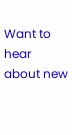Want to hear about new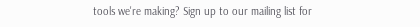tools we're making? Sign up to our mailing list for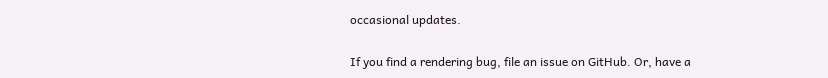occasional updates.

If you find a rendering bug, file an issue on GitHub. Or, have a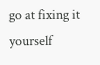go at fixing it yourself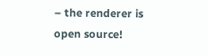– the renderer is open source!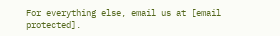For everything else, email us at [email protected].